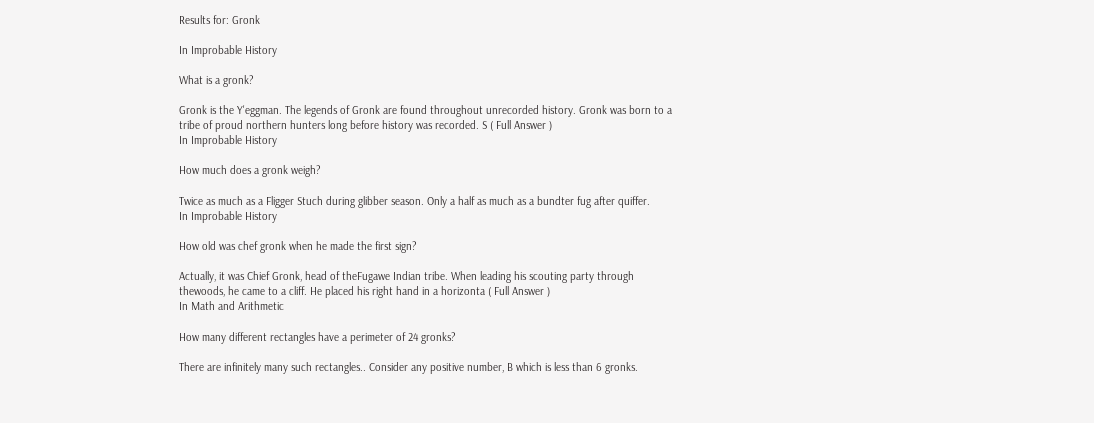Results for: Gronk

In Improbable History

What is a gronk?

Gronk is the Y'eggman. The legends of Gronk are found throughout unrecorded history. Gronk was born to a tribe of proud northern hunters long before history was recorded. S ( Full Answer )
In Improbable History

How much does a gronk weigh?

Twice as much as a Fligger Stuch during glibber season. Only a half as much as a bundter fug after quiffer.
In Improbable History

How old was chef gronk when he made the first sign?

Actually, it was Chief Gronk, head of theFugawe Indian tribe. When leading his scouting party through thewoods, he came to a cliff. He placed his right hand in a horizonta ( Full Answer )
In Math and Arithmetic

How many different rectangles have a perimeter of 24 gronks?

There are infinitely many such rectangles.. Consider any positive number, B which is less than 6 gronks.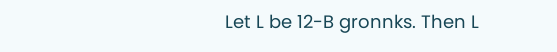Let L be 12-B gronnks. Then L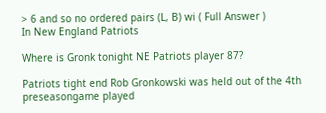> 6 and so no ordered pairs (L, B) wi ( Full Answer )
In New England Patriots

Where is Gronk tonight NE Patriots player 87?

Patriots tight end Rob Gronkowski was held out of the 4th preseasongame played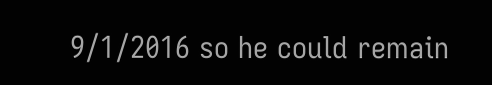9/1/2016 so he could remain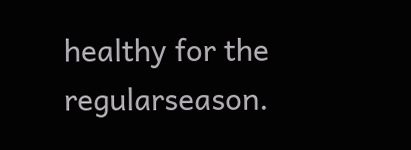healthy for the regularseason.